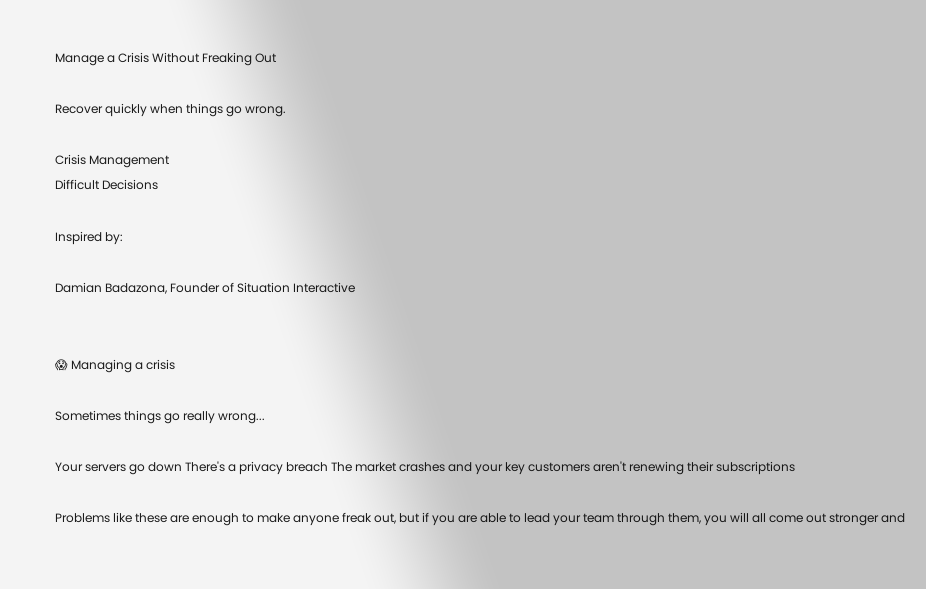Manage a Crisis Without Freaking Out

Recover quickly when things go wrong.

Crisis Management
Difficult Decisions

Inspired by:

Damian Badazona, Founder of Situation Interactive


😱 Managing a crisis

Sometimes things go really wrong...

Your servers go down There's a privacy breach The market crashes and your key customers aren't renewing their subscriptions

Problems like these are enough to make anyone freak out, but if you are able to lead your team through them, you will all come out stronger and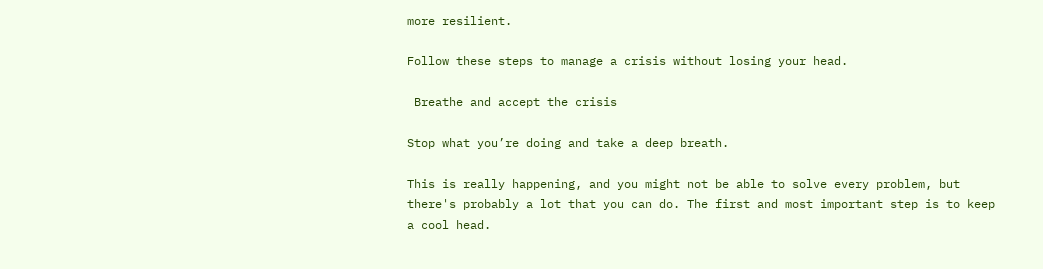more resilient.

Follow these steps to manage a crisis without losing your head.

 Breathe and accept the crisis

Stop what you’re doing and take a deep breath.

This is really happening, and you might not be able to solve every problem, but there's probably a lot that you can do. The first and most important step is to keep a cool head.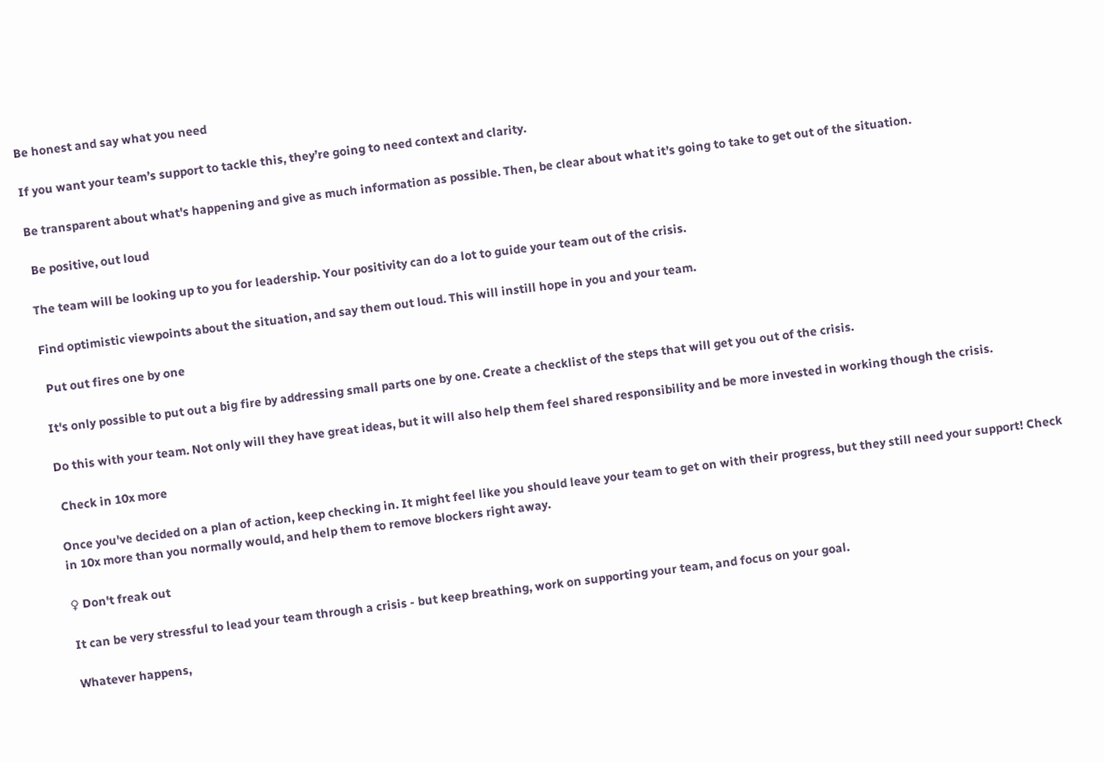Be honest and say what you need

If you want your team’s support to tackle this, they’re going to need context and clarity.

Be transparent about what's happening and give as much information as possible. Then, be clear about what it’s going to take to get out of the situation.

 Be positive, out loud

The team will be looking up to you for leadership. Your positivity can do a lot to guide your team out of the crisis.

Find optimistic viewpoints about the situation, and say them out loud. This will instill hope in you and your team.

 Put out fires one by one

It's only possible to put out a big fire by addressing small parts one by one. Create a checklist of the steps that will get you out of the crisis.

Do this with your team. Not only will they have great ideas, but it will also help them feel shared responsibility and be more invested in working though the crisis.

 Check in 10x more

Once you've decided on a plan of action, keep checking in. It might feel like you should leave your team to get on with their progress, but they still need your support! Check in 10x more than you normally would, and help them to remove blockers right away.

♀ Don't freak out

It can be very stressful to lead your team through a crisis - but keep breathing, work on supporting your team, and focus on your goal.

Whatever happens,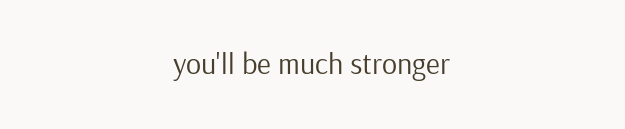you'll be much stronger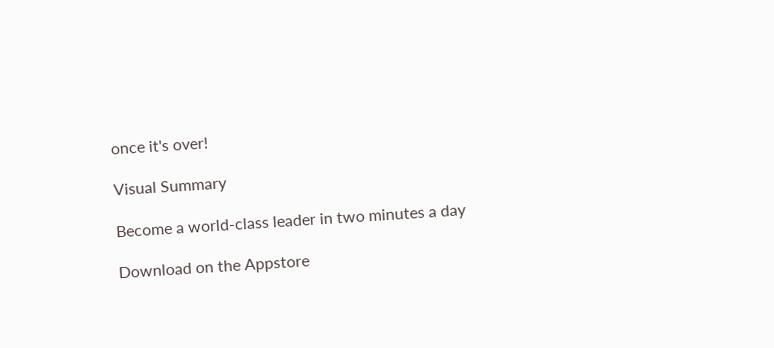once it's over!

Visual Summary

Become a world-class leader in two minutes a day

Download on the Appstore